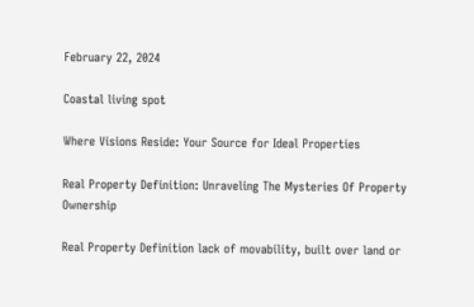February 22, 2024

Coastal living spot

Where Visions Reside: Your Source for Ideal Properties

Real Property Definition: Unraveling The Mysteries Of Property Ownership

Real Property Definition lack of movability, built over land or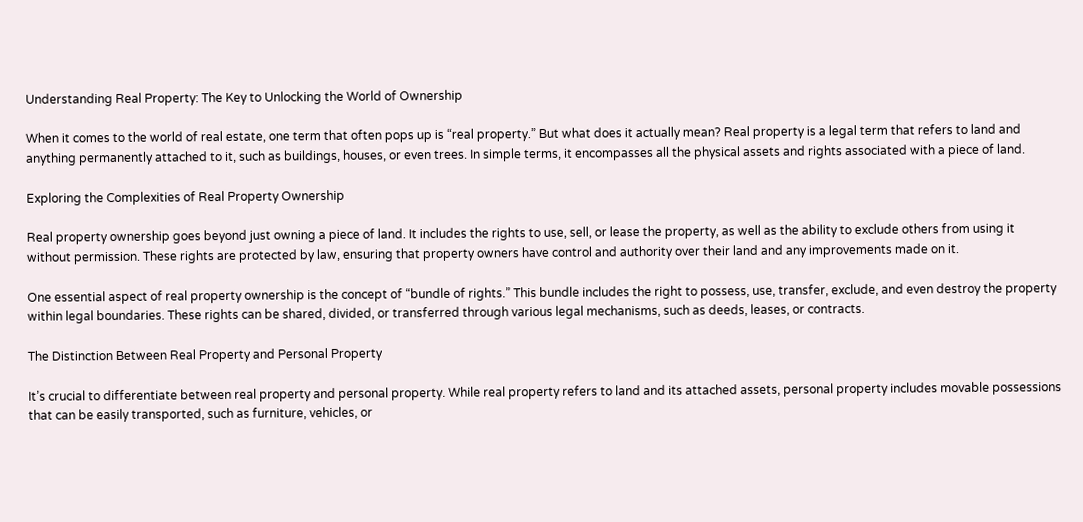Understanding Real Property: The Key to Unlocking the World of Ownership

When it comes to the world of real estate, one term that often pops up is “real property.” But what does it actually mean? Real property is a legal term that refers to land and anything permanently attached to it, such as buildings, houses, or even trees. In simple terms, it encompasses all the physical assets and rights associated with a piece of land.

Exploring the Complexities of Real Property Ownership

Real property ownership goes beyond just owning a piece of land. It includes the rights to use, sell, or lease the property, as well as the ability to exclude others from using it without permission. These rights are protected by law, ensuring that property owners have control and authority over their land and any improvements made on it.

One essential aspect of real property ownership is the concept of “bundle of rights.” This bundle includes the right to possess, use, transfer, exclude, and even destroy the property within legal boundaries. These rights can be shared, divided, or transferred through various legal mechanisms, such as deeds, leases, or contracts.

The Distinction Between Real Property and Personal Property

It’s crucial to differentiate between real property and personal property. While real property refers to land and its attached assets, personal property includes movable possessions that can be easily transported, such as furniture, vehicles, or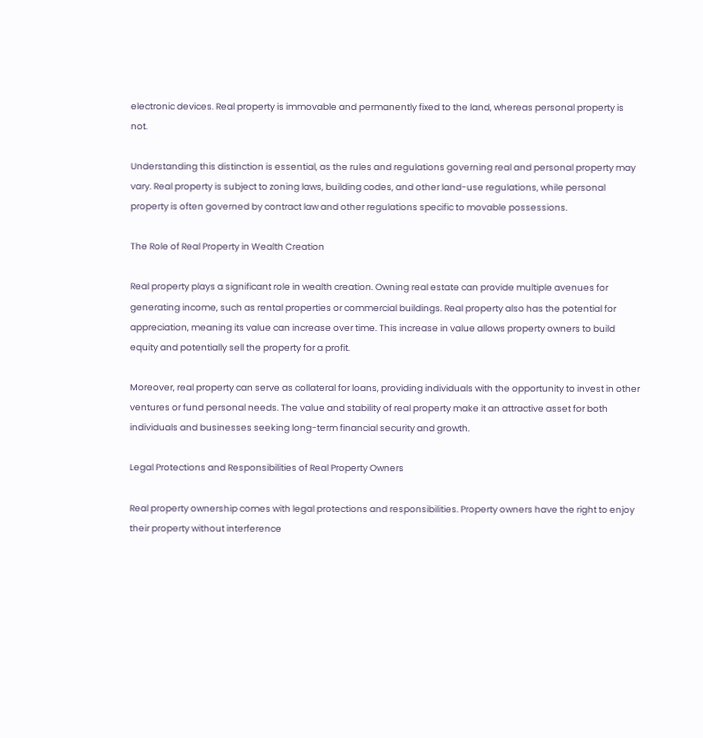electronic devices. Real property is immovable and permanently fixed to the land, whereas personal property is not.

Understanding this distinction is essential, as the rules and regulations governing real and personal property may vary. Real property is subject to zoning laws, building codes, and other land-use regulations, while personal property is often governed by contract law and other regulations specific to movable possessions.

The Role of Real Property in Wealth Creation

Real property plays a significant role in wealth creation. Owning real estate can provide multiple avenues for generating income, such as rental properties or commercial buildings. Real property also has the potential for appreciation, meaning its value can increase over time. This increase in value allows property owners to build equity and potentially sell the property for a profit.

Moreover, real property can serve as collateral for loans, providing individuals with the opportunity to invest in other ventures or fund personal needs. The value and stability of real property make it an attractive asset for both individuals and businesses seeking long-term financial security and growth.

Legal Protections and Responsibilities of Real Property Owners

Real property ownership comes with legal protections and responsibilities. Property owners have the right to enjoy their property without interference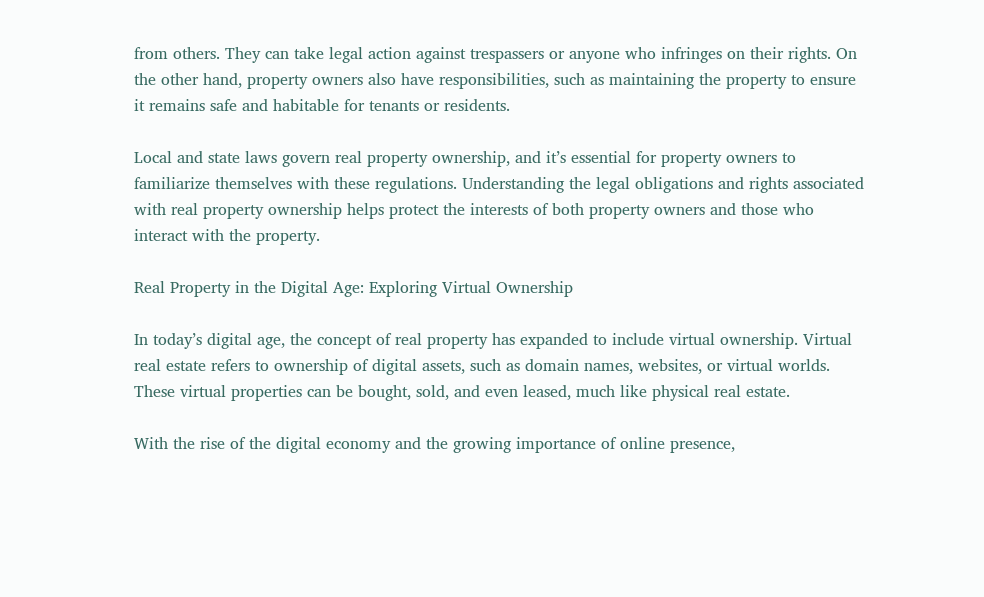from others. They can take legal action against trespassers or anyone who infringes on their rights. On the other hand, property owners also have responsibilities, such as maintaining the property to ensure it remains safe and habitable for tenants or residents.

Local and state laws govern real property ownership, and it’s essential for property owners to familiarize themselves with these regulations. Understanding the legal obligations and rights associated with real property ownership helps protect the interests of both property owners and those who interact with the property.

Real Property in the Digital Age: Exploring Virtual Ownership

In today’s digital age, the concept of real property has expanded to include virtual ownership. Virtual real estate refers to ownership of digital assets, such as domain names, websites, or virtual worlds. These virtual properties can be bought, sold, and even leased, much like physical real estate.

With the rise of the digital economy and the growing importance of online presence,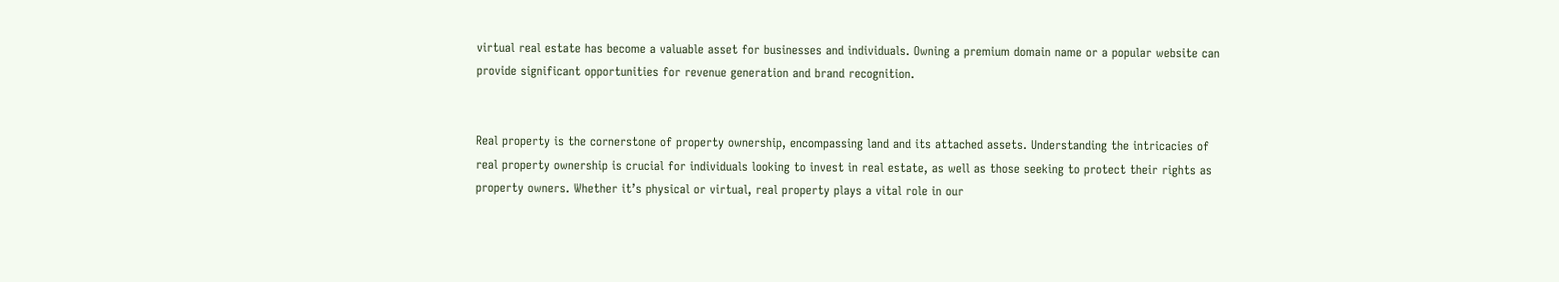virtual real estate has become a valuable asset for businesses and individuals. Owning a premium domain name or a popular website can provide significant opportunities for revenue generation and brand recognition.


Real property is the cornerstone of property ownership, encompassing land and its attached assets. Understanding the intricacies of real property ownership is crucial for individuals looking to invest in real estate, as well as those seeking to protect their rights as property owners. Whether it’s physical or virtual, real property plays a vital role in our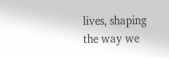lives, shaping the way we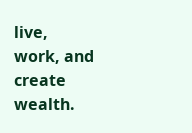live, work, and create wealth.